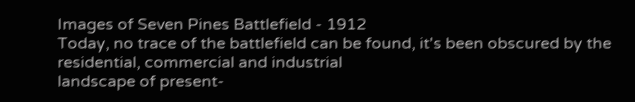Images of Seven Pines Battlefield - 1912
Today, no trace of the battlefield can be found, it's been obscured by the residential, commercial and industrial
landscape of present-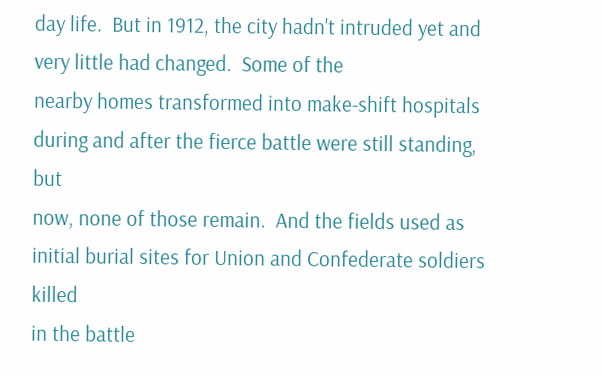day life.  But in 1912, the city hadn't intruded yet and very little had changed.  Some of the
nearby homes transformed into make-shift hospitals during and after the fierce battle were still standing, but
now, none of those remain.  And the fields used as initial burial sites for Union and Confederate soldiers killed
in the battle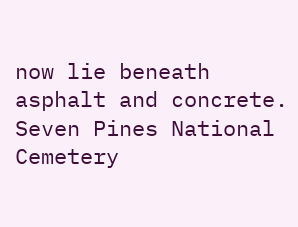now lie beneath asphalt and concrete.
Seven Pines National Cemetery